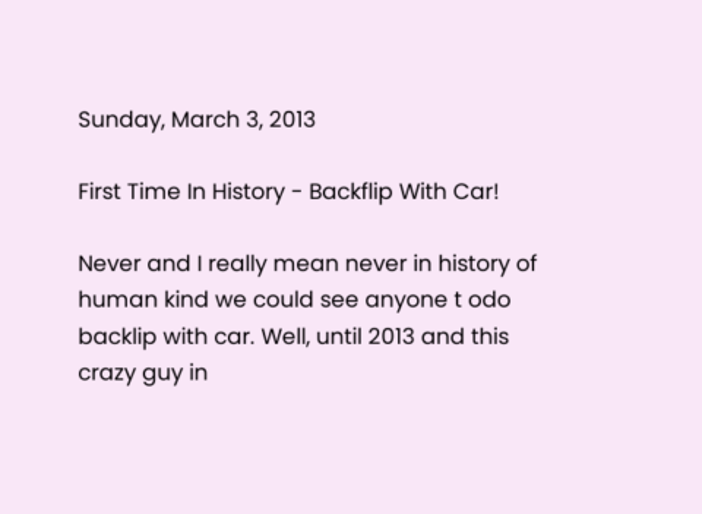Sunday, March 3, 2013

First Time In History - Backflip With Car!

Never and I really mean never in history of human kind we could see anyone t odo backlip with car. Well, until 2013 and this crazy guy in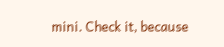mini. Check it, because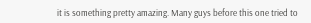it is something pretty amazing. Many guys before this one tried to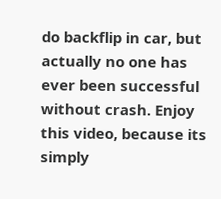do backflip in car, but actually no one has ever been successful without crash. Enjoy this video, because its simply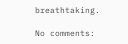breathtaking.

No comments: